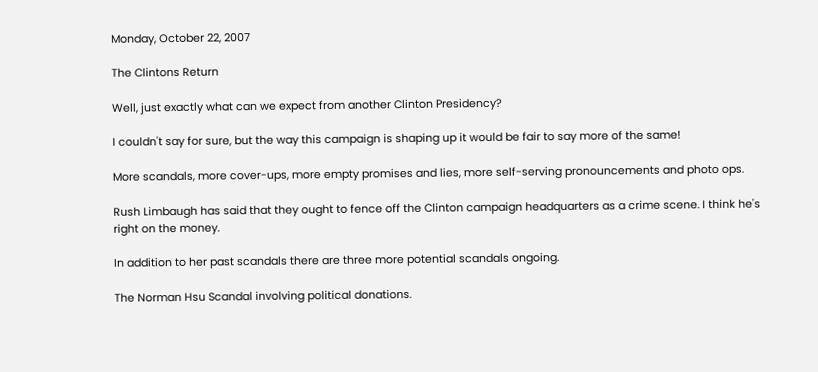Monday, October 22, 2007

The Clintons Return

Well, just exactly what can we expect from another Clinton Presidency?

I couldn't say for sure, but the way this campaign is shaping up it would be fair to say more of the same!

More scandals, more cover-ups, more empty promises and lies, more self-serving pronouncements and photo ops.

Rush Limbaugh has said that they ought to fence off the Clinton campaign headquarters as a crime scene. I think he's right on the money.

In addition to her past scandals there are three more potential scandals ongoing.

The Norman Hsu Scandal involving political donations.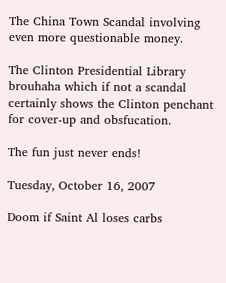The China Town Scandal involving even more questionable money.

The Clinton Presidential Library brouhaha which if not a scandal certainly shows the Clinton penchant for cover-up and obsfucation.

The fun just never ends!

Tuesday, October 16, 2007

Doom if Saint Al loses carbs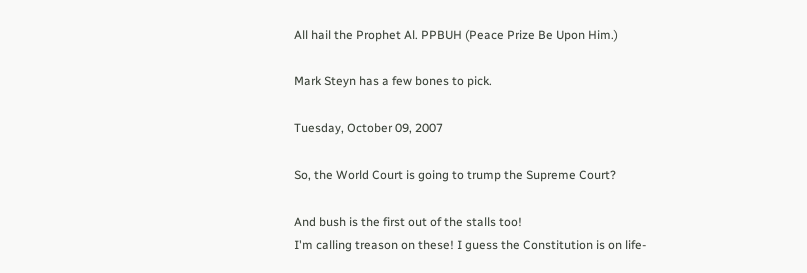All hail the Prophet Al. PPBUH (Peace Prize Be Upon Him.)

Mark Steyn has a few bones to pick.

Tuesday, October 09, 2007

So, the World Court is going to trump the Supreme Court?

And bush is the first out of the stalls too!
I'm calling treason on these! I guess the Constitution is on life-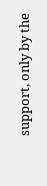support, only by the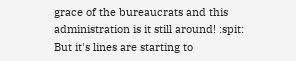grace of the bureaucrats and this administration is it still around! :spit: But it's lines are starting to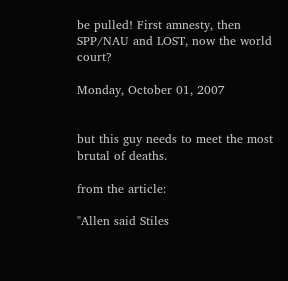be pulled! First amnesty, then SPP/NAU and LOST, now the world court?

Monday, October 01, 2007


but this guy needs to meet the most brutal of deaths.

from the article:

"Allen said Stiles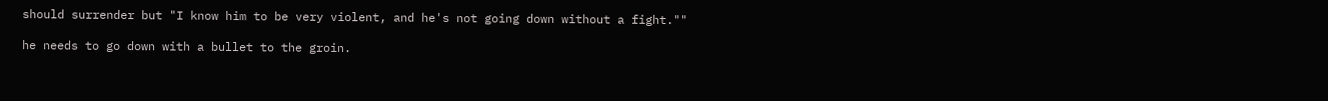should surrender but "I know him to be very violent, and he's not going down without a fight.""

he needs to go down with a bullet to the groin.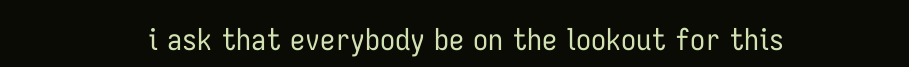i ask that everybody be on the lookout for this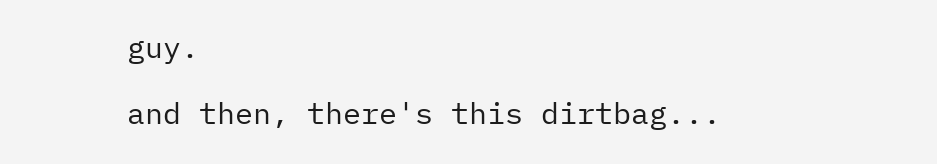guy.

and then, there's this dirtbag...